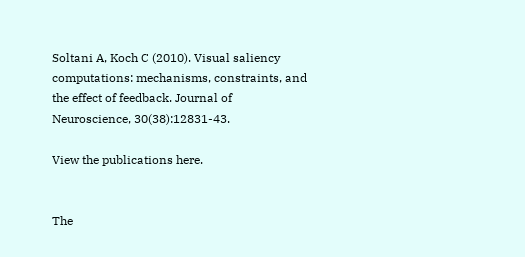Soltani A, Koch C (2010). Visual saliency computations: mechanisms, constraints, and the effect of feedback. Journal of Neuroscience, 30(38):12831-43.

View the publications here.


The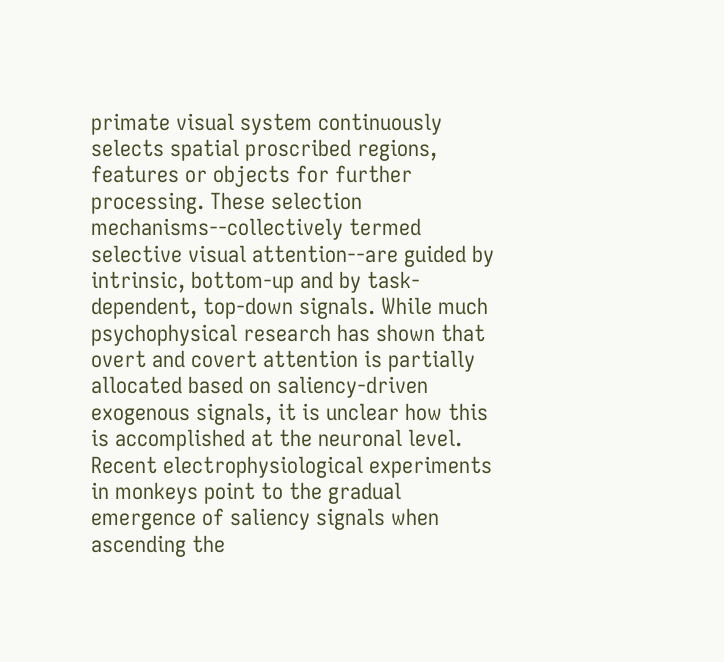primate visual system continuously selects spatial proscribed regions, features or objects for further processing. These selection mechanisms--collectively termed selective visual attention--are guided by intrinsic, bottom-up and by task-dependent, top-down signals. While much psychophysical research has shown that overt and covert attention is partially allocated based on saliency-driven exogenous signals, it is unclear how this is accomplished at the neuronal level. Recent electrophysiological experiments in monkeys point to the gradual emergence of saliency signals when ascending the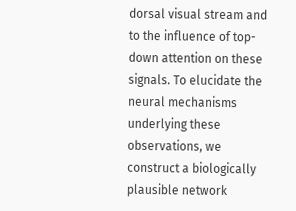dorsal visual stream and to the influence of top-down attention on these signals. To elucidate the neural mechanisms underlying these observations, we construct a biologically plausible network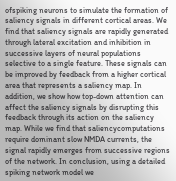ofspiking neurons to simulate the formation of saliency signals in different cortical areas. We find that saliency signals are rapidly generated through lateral excitation and inhibition in successive layers of neural populations selective to a single feature. These signals can be improved by feedback from a higher cortical area that represents a saliency map. In addition, we show how top-down attention can affect the saliency signals by disrupting this feedback through its action on the saliency map. While we find that saliencycomputations require dominant slow NMDA currents, the signal rapidly emerges from successive regions of the network. In conclusion, using a detailed spiking network model we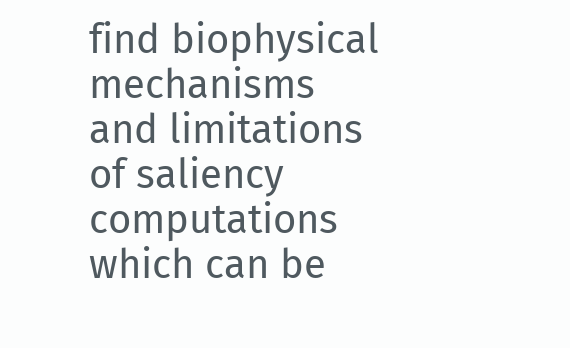find biophysical mechanisms and limitations of saliency computations which can be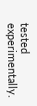tested experimentally.